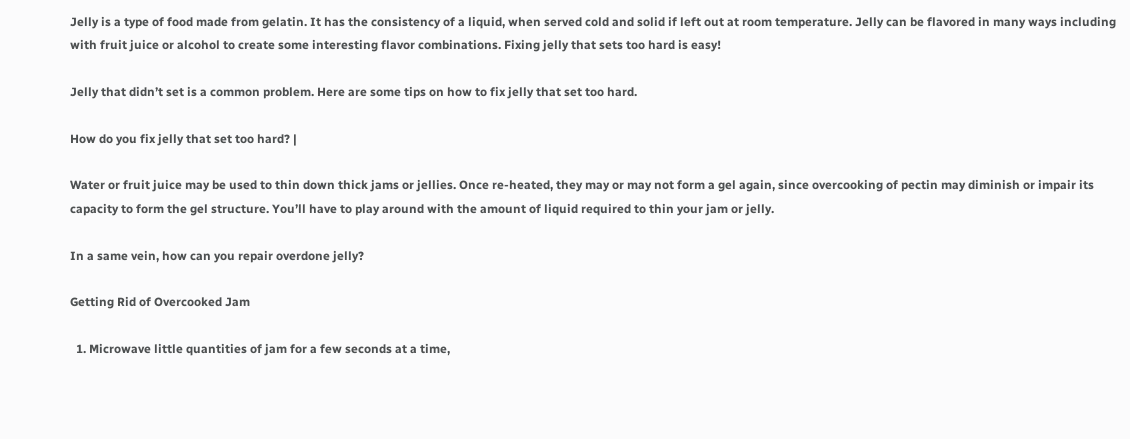Jelly is a type of food made from gelatin. It has the consistency of a liquid, when served cold and solid if left out at room temperature. Jelly can be flavored in many ways including with fruit juice or alcohol to create some interesting flavor combinations. Fixing jelly that sets too hard is easy!

Jelly that didn’t set is a common problem. Here are some tips on how to fix jelly that set too hard.

How do you fix jelly that set too hard? |

Water or fruit juice may be used to thin down thick jams or jellies. Once re-heated, they may or may not form a gel again, since overcooking of pectin may diminish or impair its capacity to form the gel structure. You’ll have to play around with the amount of liquid required to thin your jam or jelly.

In a same vein, how can you repair overdone jelly?

Getting Rid of Overcooked Jam

  1. Microwave little quantities of jam for a few seconds at a time,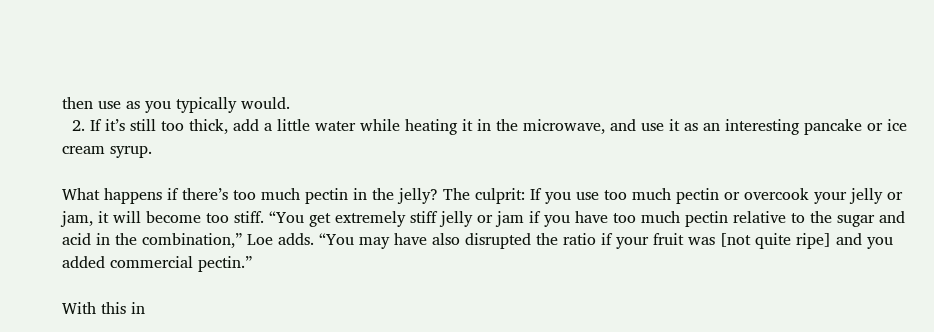then use as you typically would.
  2. If it’s still too thick, add a little water while heating it in the microwave, and use it as an interesting pancake or ice cream syrup.

What happens if there’s too much pectin in the jelly? The culprit: If you use too much pectin or overcook your jelly or jam, it will become too stiff. “You get extremely stiff jelly or jam if you have too much pectin relative to the sugar and acid in the combination,” Loe adds. “You may have also disrupted the ratio if your fruit was [not quite ripe] and you added commercial pectin.”

With this in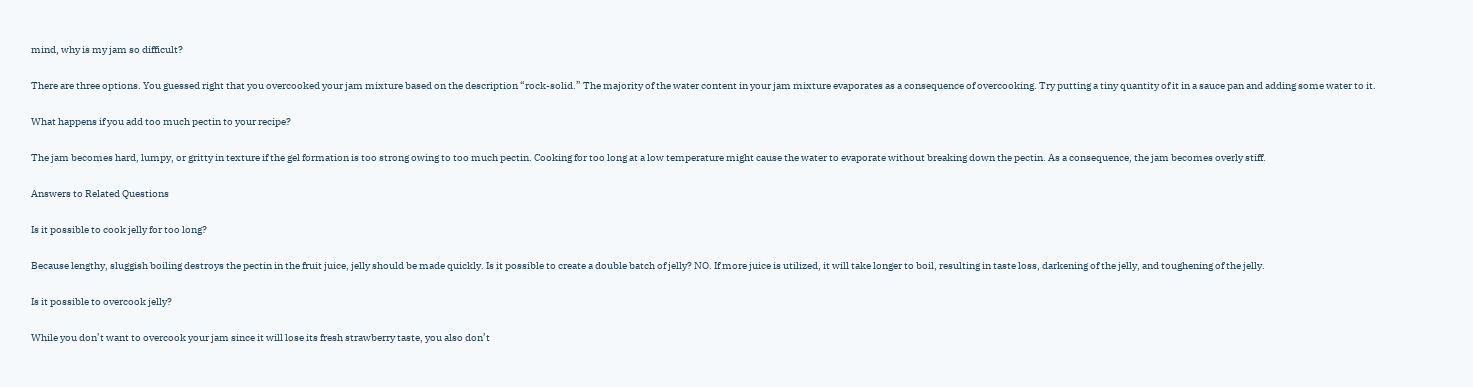mind, why is my jam so difficult?

There are three options. You guessed right that you overcooked your jam mixture based on the description “rock-solid.” The majority of the water content in your jam mixture evaporates as a consequence of overcooking. Try putting a tiny quantity of it in a sauce pan and adding some water to it.

What happens if you add too much pectin to your recipe?

The jam becomes hard, lumpy, or gritty in texture if the gel formation is too strong owing to too much pectin. Cooking for too long at a low temperature might cause the water to evaporate without breaking down the pectin. As a consequence, the jam becomes overly stiff.

Answers to Related Questions

Is it possible to cook jelly for too long?

Because lengthy, sluggish boiling destroys the pectin in the fruit juice, jelly should be made quickly. Is it possible to create a double batch of jelly? NO. If more juice is utilized, it will take longer to boil, resulting in taste loss, darkening of the jelly, and toughening of the jelly.

Is it possible to overcook jelly?

While you don’t want to overcook your jam since it will lose its fresh strawberry taste, you also don’t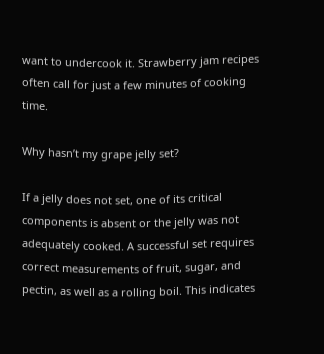want to undercook it. Strawberry jam recipes often call for just a few minutes of cooking time.

Why hasn’t my grape jelly set?

If a jelly does not set, one of its critical components is absent or the jelly was not adequately cooked. A successful set requires correct measurements of fruit, sugar, and pectin, as well as a rolling boil. This indicates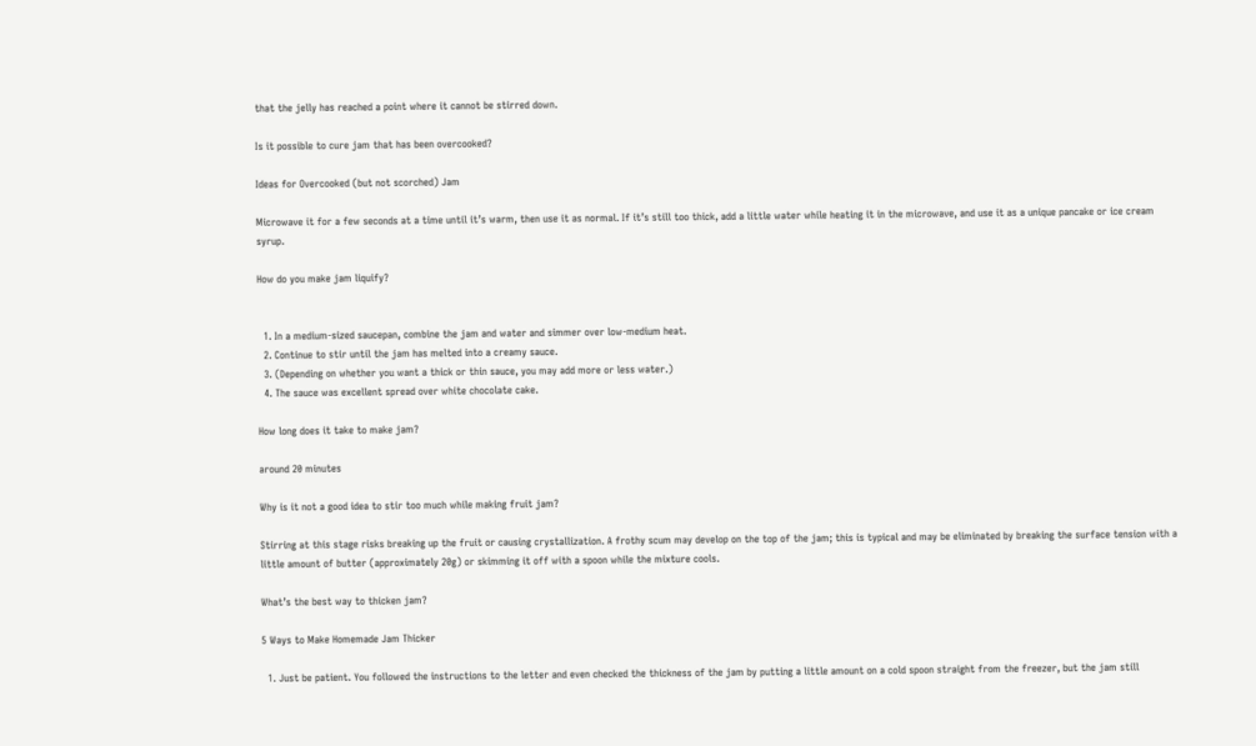that the jelly has reached a point where it cannot be stirred down.

Is it possible to cure jam that has been overcooked?

Ideas for Overcooked (but not scorched) Jam

Microwave it for a few seconds at a time until it’s warm, then use it as normal. If it’s still too thick, add a little water while heating it in the microwave, and use it as a unique pancake or ice cream syrup.

How do you make jam liquify?


  1. In a medium-sized saucepan, combine the jam and water and simmer over low-medium heat.
  2. Continue to stir until the jam has melted into a creamy sauce.
  3. (Depending on whether you want a thick or thin sauce, you may add more or less water.)
  4. The sauce was excellent spread over white chocolate cake.

How long does it take to make jam?

around 20 minutes

Why is it not a good idea to stir too much while making fruit jam?

Stirring at this stage risks breaking up the fruit or causing crystallization. A frothy scum may develop on the top of the jam; this is typical and may be eliminated by breaking the surface tension with a little amount of butter (approximately 20g) or skimming it off with a spoon while the mixture cools.

What’s the best way to thicken jam?

5 Ways to Make Homemade Jam Thicker

  1. Just be patient. You followed the instructions to the letter and even checked the thickness of the jam by putting a little amount on a cold spoon straight from the freezer, but the jam still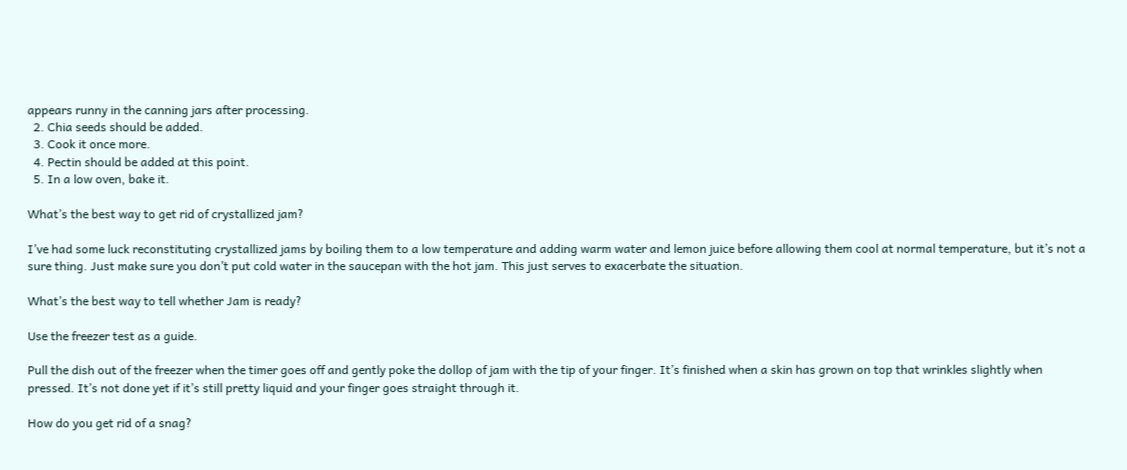appears runny in the canning jars after processing.
  2. Chia seeds should be added.
  3. Cook it once more.
  4. Pectin should be added at this point.
  5. In a low oven, bake it.

What’s the best way to get rid of crystallized jam?

I’ve had some luck reconstituting crystallized jams by boiling them to a low temperature and adding warm water and lemon juice before allowing them cool at normal temperature, but it’s not a sure thing. Just make sure you don’t put cold water in the saucepan with the hot jam. This just serves to exacerbate the situation.

What’s the best way to tell whether Jam is ready?

Use the freezer test as a guide.

Pull the dish out of the freezer when the timer goes off and gently poke the dollop of jam with the tip of your finger. It’s finished when a skin has grown on top that wrinkles slightly when pressed. It’s not done yet if it’s still pretty liquid and your finger goes straight through it.

How do you get rid of a snag?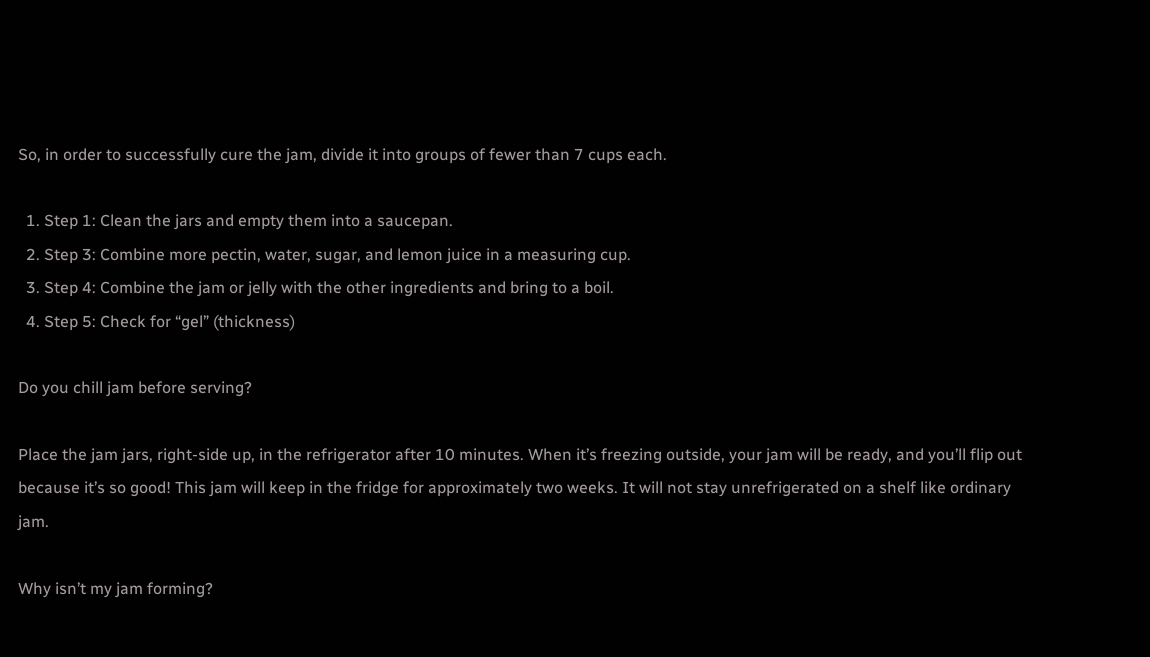So, in order to successfully cure the jam, divide it into groups of fewer than 7 cups each.

  1. Step 1: Clean the jars and empty them into a saucepan.
  2. Step 3: Combine more pectin, water, sugar, and lemon juice in a measuring cup.
  3. Step 4: Combine the jam or jelly with the other ingredients and bring to a boil.
  4. Step 5: Check for “gel” (thickness)

Do you chill jam before serving?

Place the jam jars, right-side up, in the refrigerator after 10 minutes. When it’s freezing outside, your jam will be ready, and you’ll flip out because it’s so good! This jam will keep in the fridge for approximately two weeks. It will not stay unrefrigerated on a shelf like ordinary jam.

Why isn’t my jam forming?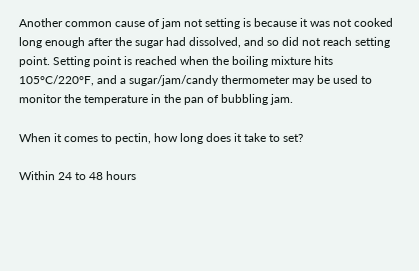Another common cause of jam not setting is because it was not cooked long enough after the sugar had dissolved, and so did not reach setting point. Setting point is reached when the boiling mixture hits 105°C/220°F, and a sugar/jam/candy thermometer may be used to monitor the temperature in the pan of bubbling jam.

When it comes to pectin, how long does it take to set?

Within 24 to 48 hours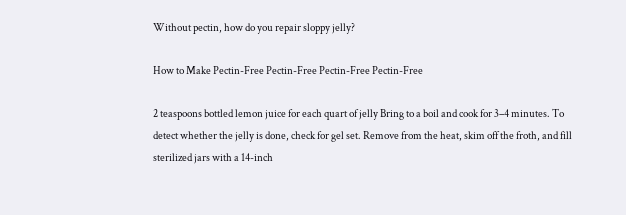Without pectin, how do you repair sloppy jelly?

How to Make Pectin-Free Pectin-Free Pectin-Free Pectin-Free

2 teaspoons bottled lemon juice for each quart of jelly Bring to a boil and cook for 3–4 minutes. To detect whether the jelly is done, check for gel set. Remove from the heat, skim off the froth, and fill sterilized jars with a 14-inch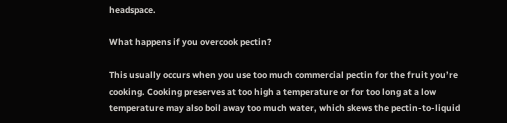headspace.

What happens if you overcook pectin?

This usually occurs when you use too much commercial pectin for the fruit you’re cooking. Cooking preserves at too high a temperature or for too long at a low temperature may also boil away too much water, which skews the pectin-to-liquid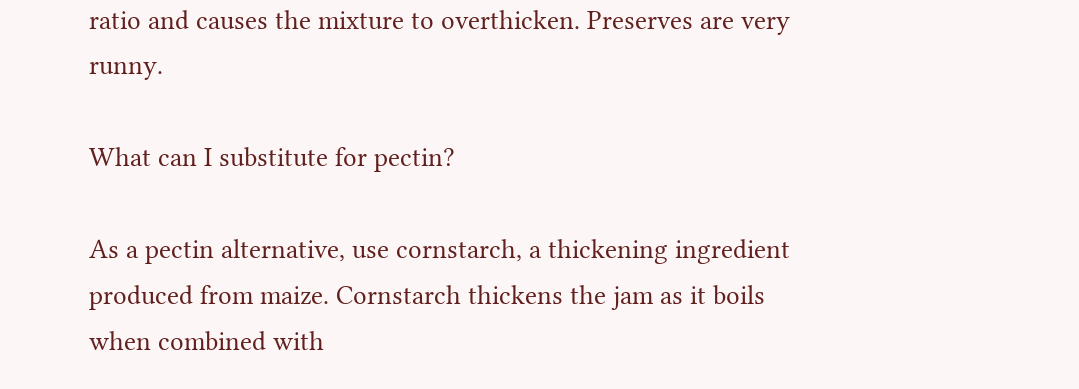ratio and causes the mixture to overthicken. Preserves are very runny.

What can I substitute for pectin?

As a pectin alternative, use cornstarch, a thickening ingredient produced from maize. Cornstarch thickens the jam as it boils when combined with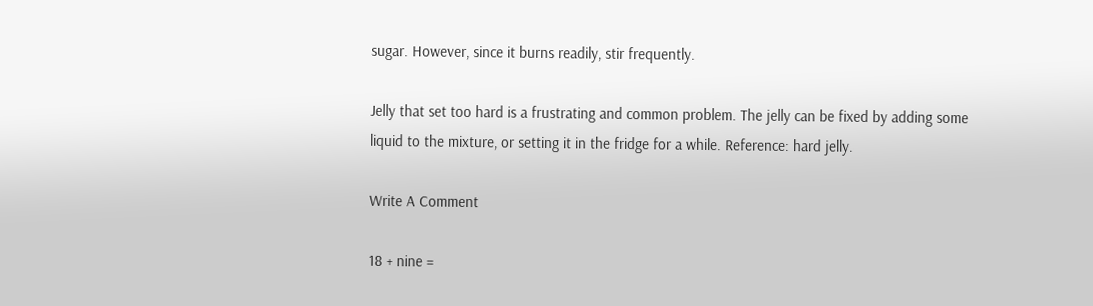sugar. However, since it burns readily, stir frequently.

Jelly that set too hard is a frustrating and common problem. The jelly can be fixed by adding some liquid to the mixture, or setting it in the fridge for a while. Reference: hard jelly.

Write A Comment

18 + nine =